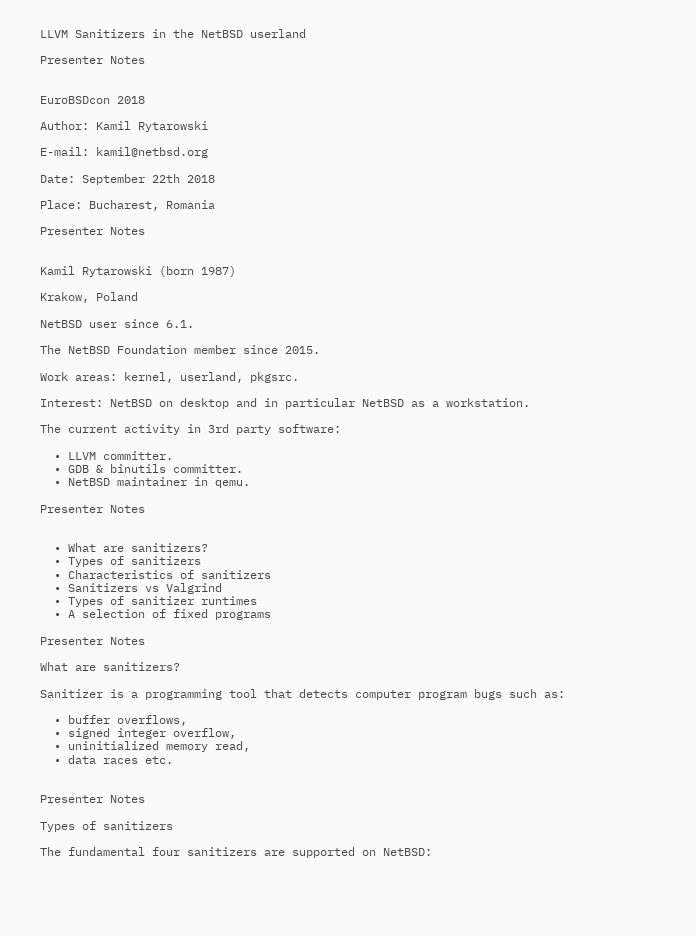LLVM Sanitizers in the NetBSD userland

Presenter Notes


EuroBSDcon 2018

Author: Kamil Rytarowski

E-mail: kamil@netbsd.org

Date: September 22th 2018

Place: Bucharest, Romania

Presenter Notes


Kamil Rytarowski (born 1987)

Krakow, Poland

NetBSD user since 6.1.

The NetBSD Foundation member since 2015.

Work areas: kernel, userland, pkgsrc.

Interest: NetBSD on desktop and in particular NetBSD as a workstation.

The current activity in 3rd party software:

  • LLVM committer.
  • GDB & binutils committer.
  • NetBSD maintainer in qemu.

Presenter Notes


  • What are sanitizers?
  • Types of sanitizers
  • Characteristics of sanitizers
  • Sanitizers vs Valgrind
  • Types of sanitizer runtimes
  • A selection of fixed programs

Presenter Notes

What are sanitizers?

Sanitizer is a programming tool that detects computer program bugs such as:

  • buffer overflows,
  • signed integer overflow,
  • uninitialized memory read,
  • data races etc.


Presenter Notes

Types of sanitizers

The fundamental four sanitizers are supported on NetBSD: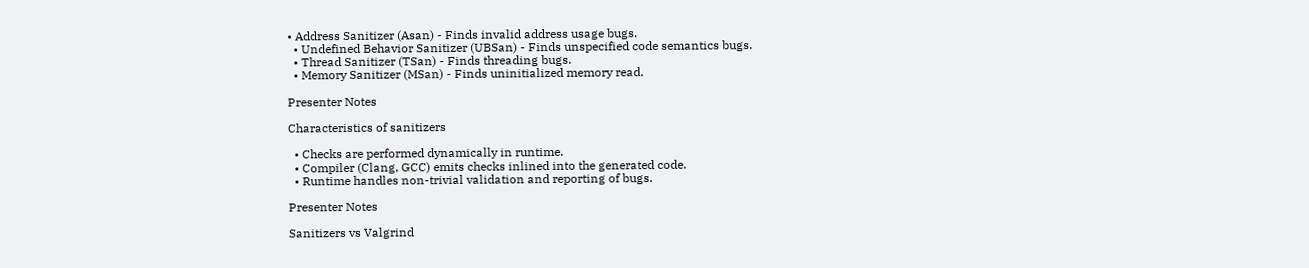• Address Sanitizer (Asan) - Finds invalid address usage bugs.
  • Undefined Behavior Sanitizer (UBSan) - Finds unspecified code semantics bugs.
  • Thread Sanitizer (TSan) - Finds threading bugs.
  • Memory Sanitizer (MSan) - Finds uninitialized memory read.

Presenter Notes

Characteristics of sanitizers

  • Checks are performed dynamically in runtime.
  • Compiler (Clang, GCC) emits checks inlined into the generated code.
  • Runtime handles non-trivial validation and reporting of bugs.

Presenter Notes

Sanitizers vs Valgrind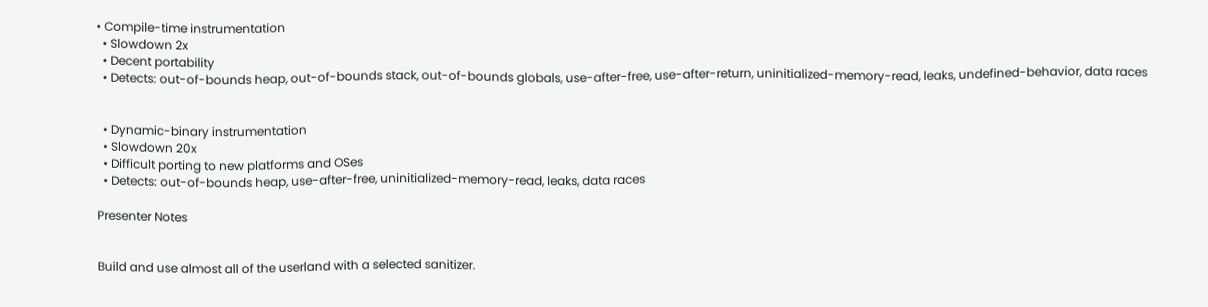• Compile-time instrumentation
  • Slowdown 2x
  • Decent portability
  • Detects: out-of-bounds heap, out-of-bounds stack, out-of-bounds globals, use-after-free, use-after-return, uninitialized-memory-read, leaks, undefined-behavior, data races


  • Dynamic-binary instrumentation
  • Slowdown 20x
  • Difficult porting to new platforms and OSes
  • Detects: out-of-bounds heap, use-after-free, uninitialized-memory-read, leaks, data races

Presenter Notes


Build and use almost all of the userland with a selected sanitizer.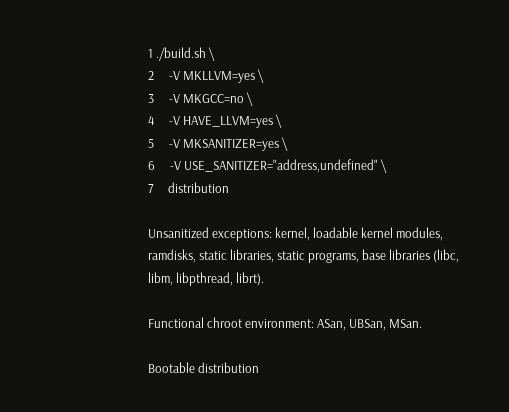1 ./build.sh \
2     -V MKLLVM=yes \
3     -V MKGCC=no \
4     -V HAVE_LLVM=yes \
5     -V MKSANITIZER=yes \
6     -V USE_SANITIZER="address,undefined" \
7     distribution

Unsanitized exceptions: kernel, loadable kernel modules, ramdisks, static libraries, static programs, base libraries (libc, libm, libpthread, librt).

Functional chroot environment: ASan, UBSan, MSan.

Bootable distribution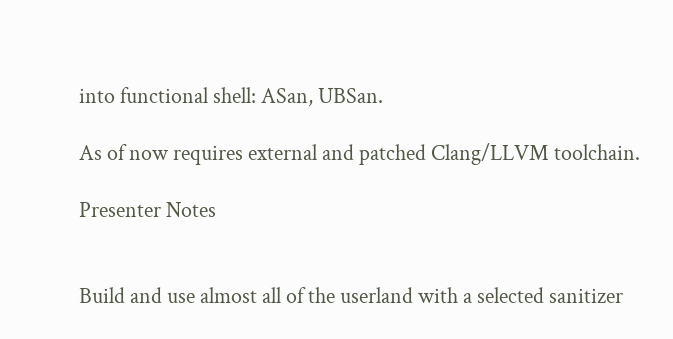into functional shell: ASan, UBSan.

As of now requires external and patched Clang/LLVM toolchain.

Presenter Notes


Build and use almost all of the userland with a selected sanitizer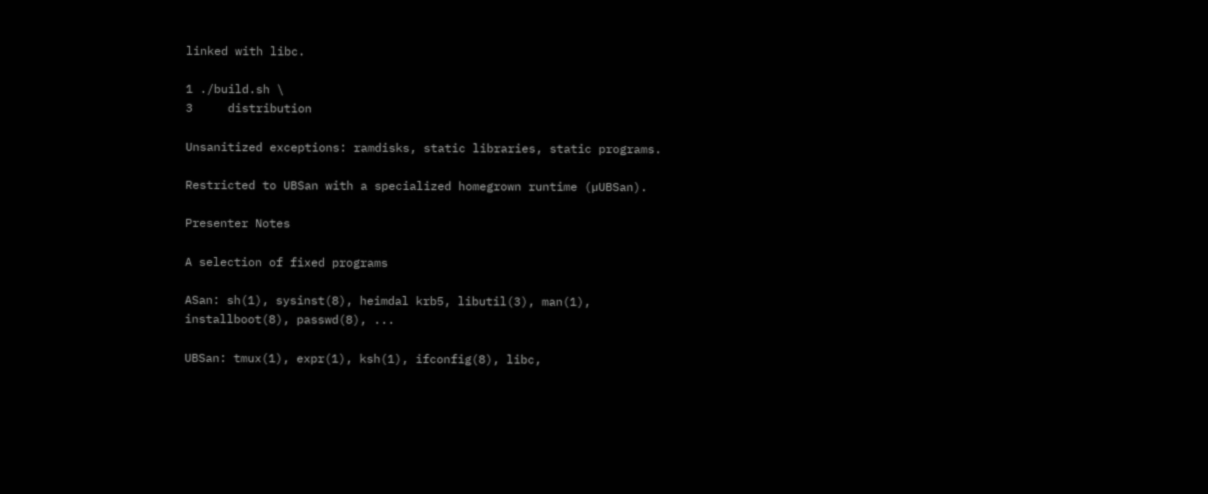linked with libc.

1 ./build.sh \
3     distribution

Unsanitized exceptions: ramdisks, static libraries, static programs.

Restricted to UBSan with a specialized homegrown runtime (µUBSan).

Presenter Notes

A selection of fixed programs

ASan: sh(1), sysinst(8), heimdal krb5, libutil(3), man(1), installboot(8), passwd(8), ...

UBSan: tmux(1), expr(1), ksh(1), ifconfig(8), libc,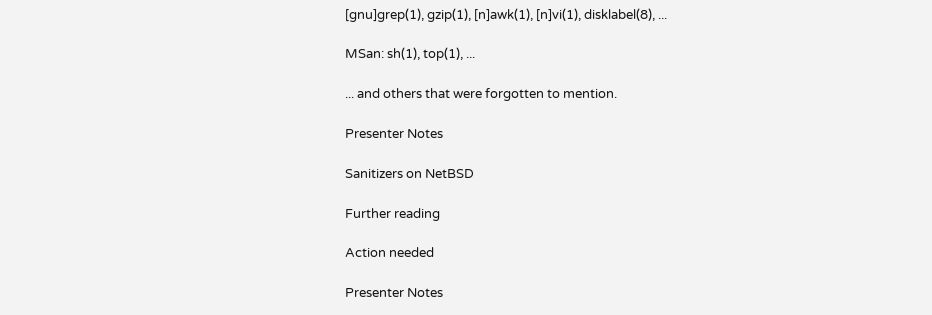[gnu]grep(1), gzip(1), [n]awk(1), [n]vi(1), disklabel(8), ...

MSan: sh(1), top(1), ...

... and others that were forgotten to mention.

Presenter Notes

Sanitizers on NetBSD

Further reading

Action needed

Presenter Notes